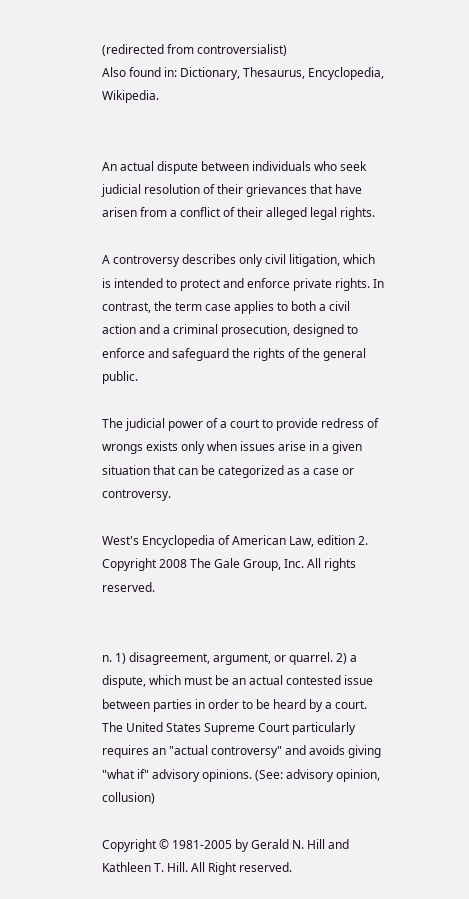(redirected from controversialist)
Also found in: Dictionary, Thesaurus, Encyclopedia, Wikipedia.


An actual dispute between individuals who seek judicial resolution of their grievances that have arisen from a conflict of their alleged legal rights.

A controversy describes only civil litigation, which is intended to protect and enforce private rights. In contrast, the term case applies to both a civil action and a criminal prosecution, designed to enforce and safeguard the rights of the general public.

The judicial power of a court to provide redress of wrongs exists only when issues arise in a given situation that can be categorized as a case or controversy.

West's Encyclopedia of American Law, edition 2. Copyright 2008 The Gale Group, Inc. All rights reserved.


n. 1) disagreement, argument, or quarrel. 2) a dispute, which must be an actual contested issue between parties in order to be heard by a court. The United States Supreme Court particularly requires an "actual controversy" and avoids giving "what if" advisory opinions. (See: advisory opinion, collusion)

Copyright © 1981-2005 by Gerald N. Hill and Kathleen T. Hill. All Right reserved.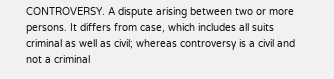CONTROVERSY. A dispute arising between two or more persons. It differs from case, which includes all suits criminal as well as civil; whereas controversy is a civil and not a criminal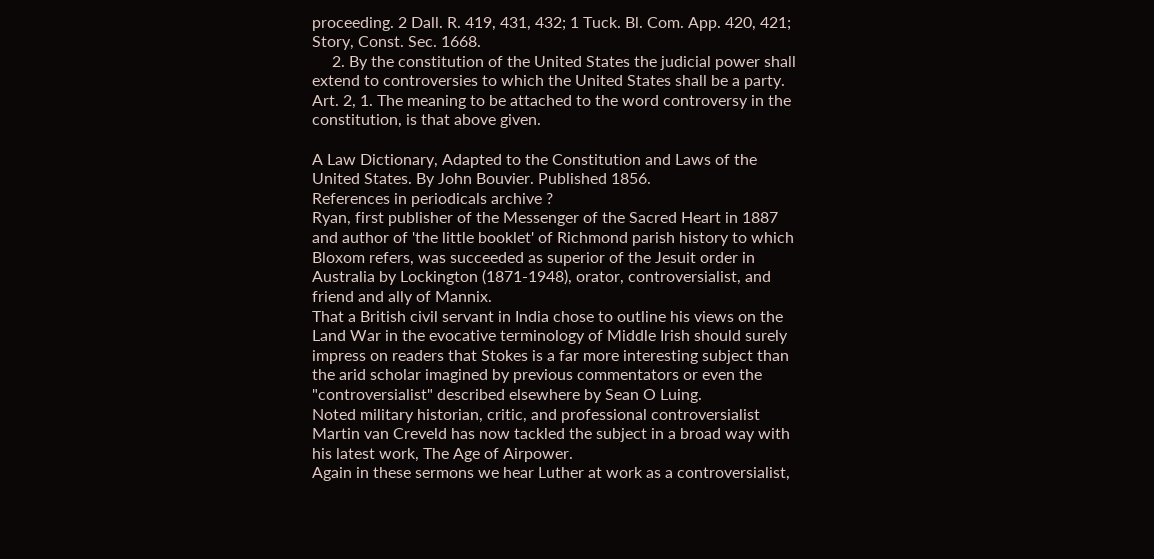proceeding. 2 Dall. R. 419, 431, 432; 1 Tuck. Bl. Com. App. 420, 421; Story, Const. Sec. 1668.
     2. By the constitution of the United States the judicial power shall extend to controversies to which the United States shall be a party. Art. 2, 1. The meaning to be attached to the word controversy in the constitution, is that above given.

A Law Dictionary, Adapted to the Constitution and Laws of the United States. By John Bouvier. Published 1856.
References in periodicals archive ?
Ryan, first publisher of the Messenger of the Sacred Heart in 1887 and author of 'the little booklet' of Richmond parish history to which Bloxom refers, was succeeded as superior of the Jesuit order in Australia by Lockington (1871-1948), orator, controversialist, and friend and ally of Mannix.
That a British civil servant in India chose to outline his views on the Land War in the evocative terminology of Middle Irish should surely impress on readers that Stokes is a far more interesting subject than the arid scholar imagined by previous commentators or even the "controversialist" described elsewhere by Sean O Luing.
Noted military historian, critic, and professional controversialist Martin van Creveld has now tackled the subject in a broad way with his latest work, The Age of Airpower.
Again in these sermons we hear Luther at work as a controversialist,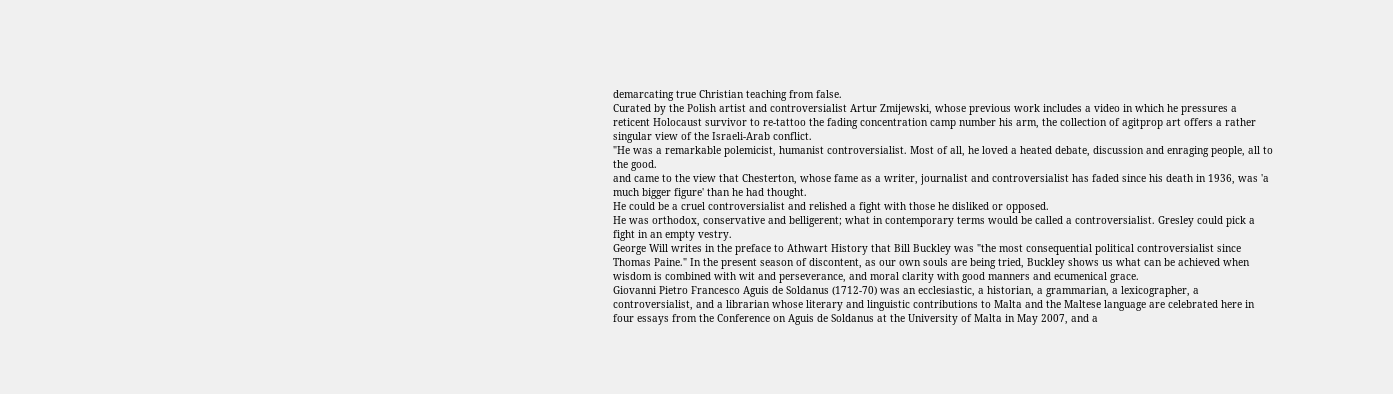demarcating true Christian teaching from false.
Curated by the Polish artist and controversialist Artur Zmijewski, whose previous work includes a video in which he pressures a reticent Holocaust survivor to re-tattoo the fading concentration camp number his arm, the collection of agitprop art offers a rather singular view of the Israeli-Arab conflict.
"He was a remarkable polemicist, humanist controversialist. Most of all, he loved a heated debate, discussion and enraging people, all to the good.
and came to the view that Chesterton, whose fame as a writer, journalist and controversialist has faded since his death in 1936, was 'a much bigger figure' than he had thought.
He could be a cruel controversialist and relished a fight with those he disliked or opposed.
He was orthodox, conservative and belligerent; what in contemporary terms would be called a controversialist. Gresley could pick a fight in an empty vestry.
George Will writes in the preface to Athwart History that Bill Buckley was "the most consequential political controversialist since Thomas Paine." In the present season of discontent, as our own souls are being tried, Buckley shows us what can be achieved when wisdom is combined with wit and perseverance, and moral clarity with good manners and ecumenical grace.
Giovanni Pietro Francesco Aguis de Soldanus (1712-70) was an ecclesiastic, a historian, a grammarian, a lexicographer, a controversialist, and a librarian whose literary and linguistic contributions to Malta and the Maltese language are celebrated here in four essays from the Conference on Aguis de Soldanus at the University of Malta in May 2007, and a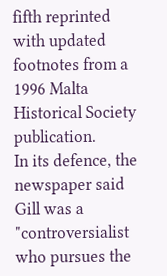fifth reprinted with updated footnotes from a 1996 Malta Historical Society publication.
In its defence, the newspaper said Gill was a "controversialist who pursues the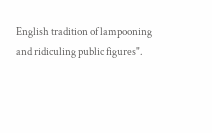English tradition of lampooning and ridiculing public figures".